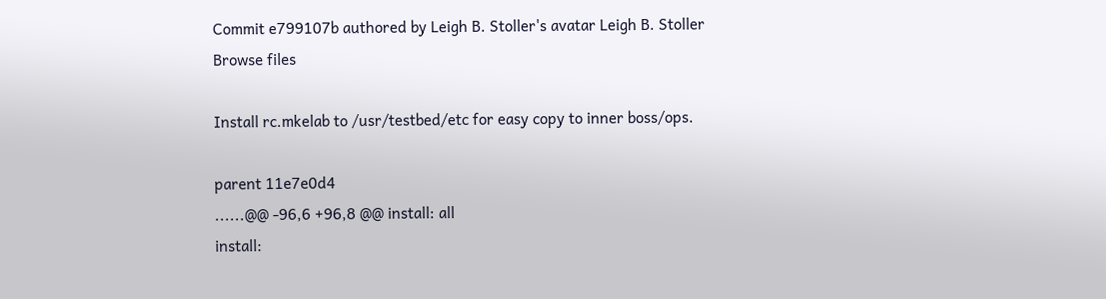Commit e799107b authored by Leigh B. Stoller's avatar Leigh B. Stoller
Browse files

Install rc.mkelab to /usr/testbed/etc for easy copy to inner boss/ops.

parent 11e7e0d4
......@@ -96,6 +96,8 @@ install: all
install: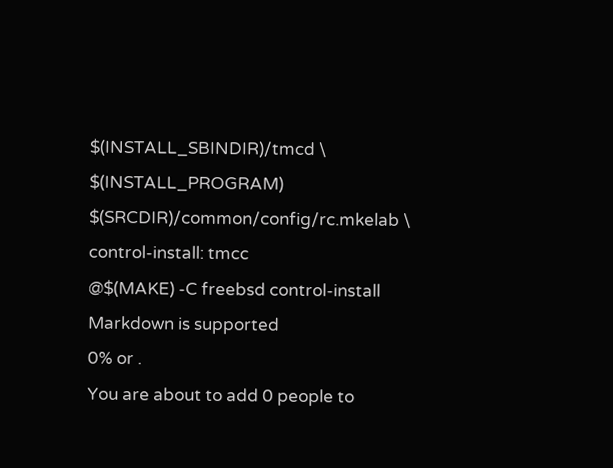$(INSTALL_SBINDIR)/tmcd \
$(INSTALL_PROGRAM) $(SRCDIR)/common/config/rc.mkelab \
control-install: tmcc
@$(MAKE) -C freebsd control-install
Markdown is supported
0% or .
You are about to add 0 people to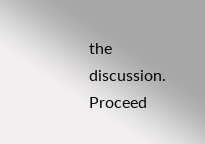the discussion. Proceed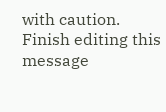with caution.
Finish editing this message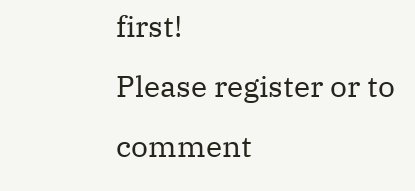first!
Please register or to comment